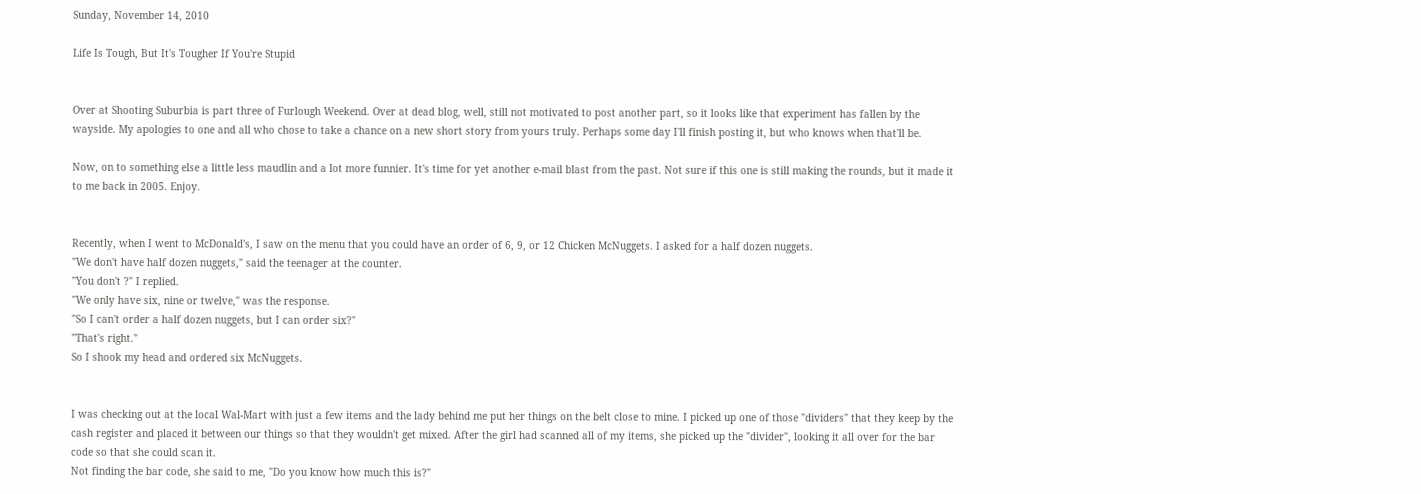Sunday, November 14, 2010

Life Is Tough, But It's Tougher If You're Stupid


Over at Shooting Suburbia is part three of Furlough Weekend. Over at dead blog, well, still not motivated to post another part, so it looks like that experiment has fallen by the wayside. My apologies to one and all who chose to take a chance on a new short story from yours truly. Perhaps some day I'll finish posting it, but who knows when that'll be.

Now, on to something else a little less maudlin and a lot more funnier. It's time for yet another e-mail blast from the past. Not sure if this one is still making the rounds, but it made it to me back in 2005. Enjoy.


Recently, when I went to McDonald's, I saw on the menu that you could have an order of 6, 9, or 12 Chicken McNuggets. I asked for a half dozen nuggets.
"We don't have half dozen nuggets," said the teenager at the counter.
"You don't ?" I replied.
"We only have six, nine or twelve," was the response.
"So I can't order a half dozen nuggets, but I can order six?"
"That's right."
So I shook my head and ordered six McNuggets.


I was checking out at the local Wal-Mart with just a few items and the lady behind me put her things on the belt close to mine. I picked up one of those "dividers" that they keep by the cash register and placed it between our things so that they wouldn't get mixed. After the girl had scanned all of my items, she picked up the "divider", looking it all over for the bar code so that she could scan it.
Not finding the bar code, she said to me, "Do you know how much this is?"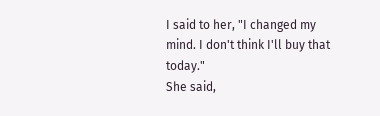I said to her, "I changed my mind. I don't think I'll buy that today."
She said,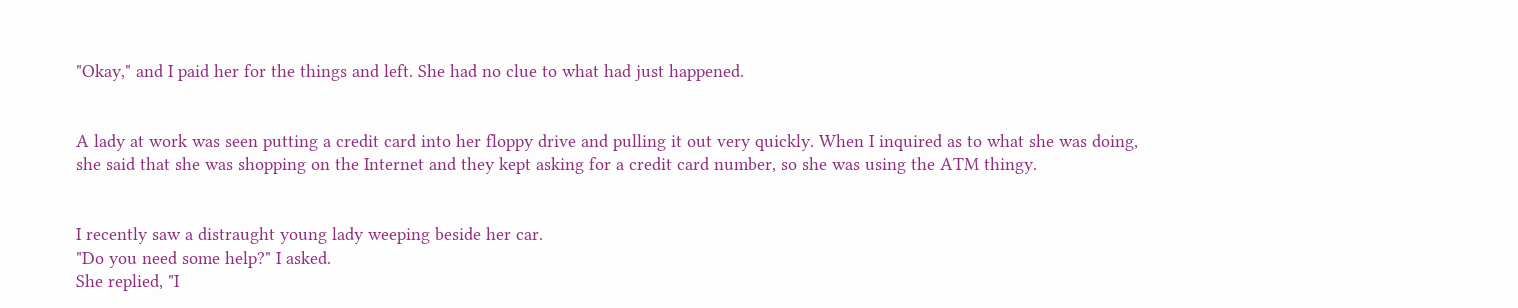"Okay," and I paid her for the things and left. She had no clue to what had just happened.


A lady at work was seen putting a credit card into her floppy drive and pulling it out very quickly. When I inquired as to what she was doing, she said that she was shopping on the Internet and they kept asking for a credit card number, so she was using the ATM thingy.


I recently saw a distraught young lady weeping beside her car.
"Do you need some help?" I asked.
She replied, "I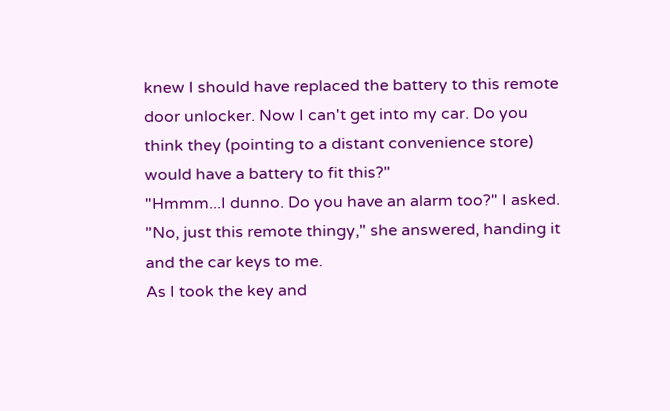knew I should have replaced the battery to this remote door unlocker. Now I can't get into my car. Do you think they (pointing to a distant convenience store) would have a battery to fit this?"
"Hmmm...I dunno. Do you have an alarm too?" I asked.
"No, just this remote thingy," she answered, handing it and the car keys to me.
As I took the key and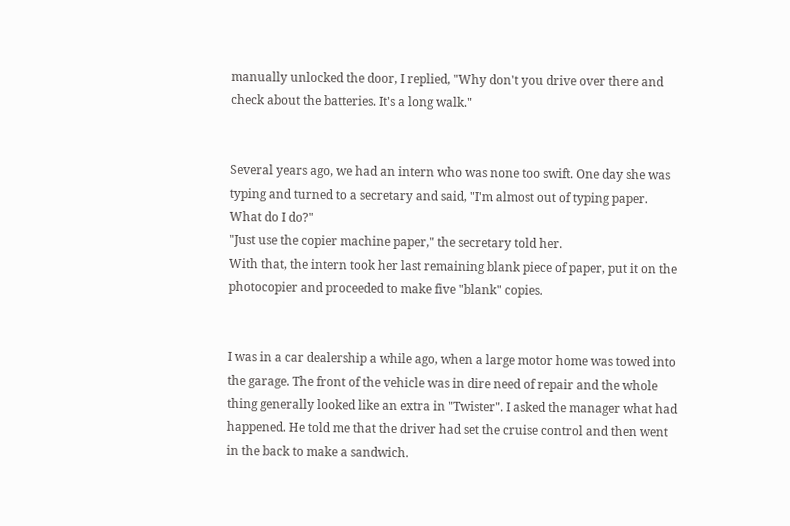manually unlocked the door, I replied, "Why don't you drive over there and check about the batteries. It's a long walk."


Several years ago, we had an intern who was none too swift. One day she was typing and turned to a secretary and said, "I'm almost out of typing paper. What do I do?"
"Just use the copier machine paper," the secretary told her.
With that, the intern took her last remaining blank piece of paper, put it on the photocopier and proceeded to make five "blank" copies.


I was in a car dealership a while ago, when a large motor home was towed into the garage. The front of the vehicle was in dire need of repair and the whole thing generally looked like an extra in "Twister". I asked the manager what had happened. He told me that the driver had set the cruise control and then went in the back to make a sandwich.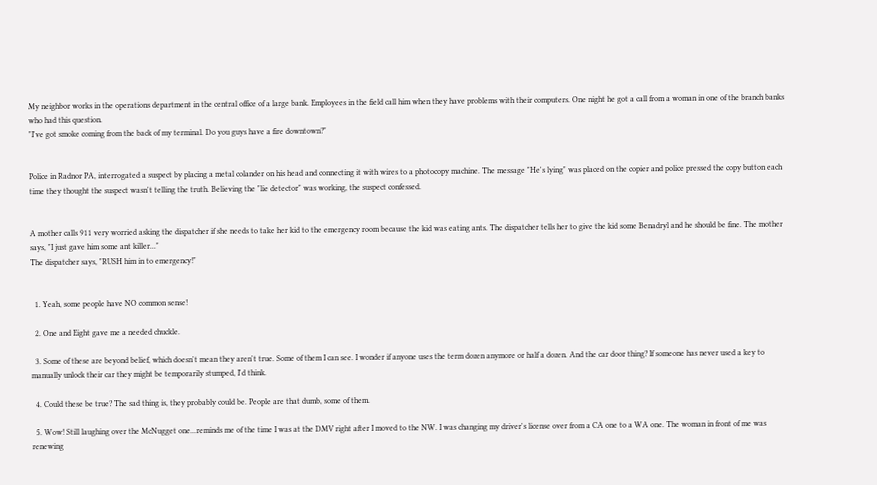My neighbor works in the operations department in the central office of a large bank. Employees in the field call him when they have problems with their computers. One night he got a call from a woman in one of the branch banks who had this question.
"I've got smoke coming from the back of my terminal. Do you guys have a fire downtown?"


Police in Radnor PA, interrogated a suspect by placing a metal colander on his head and connecting it with wires to a photocopy machine. The message "He's lying" was placed on the copier and police pressed the copy button each time they thought the suspect wasn't telling the truth. Believing the "lie detector" was working, the suspect confessed.


A mother calls 911 very worried asking the dispatcher if she needs to take her kid to the emergency room because the kid was eating ants. The dispatcher tells her to give the kid some Benadryl and he should be fine. The mother says, "I just gave him some ant killer..."
The dispatcher says, "RUSH him in to emergency!"


  1. Yeah, some people have NO common sense!

  2. One and Eight gave me a needed chuckle.

  3. Some of these are beyond belief, which doesn't mean they aren't true. Some of them I can see. I wonder if anyone uses the term dozen anymore or half a dozen. And the car door thing? If someone has never used a key to manually unlock their car they might be temporarily stumped, I'd think.

  4. Could these be true? The sad thing is, they probably could be. People are that dumb, some of them.

  5. Wow! Still laughing over the McNugget one...reminds me of the time I was at the DMV right after I moved to the NW. I was changing my driver's license over from a CA one to a WA one. The woman in front of me was renewing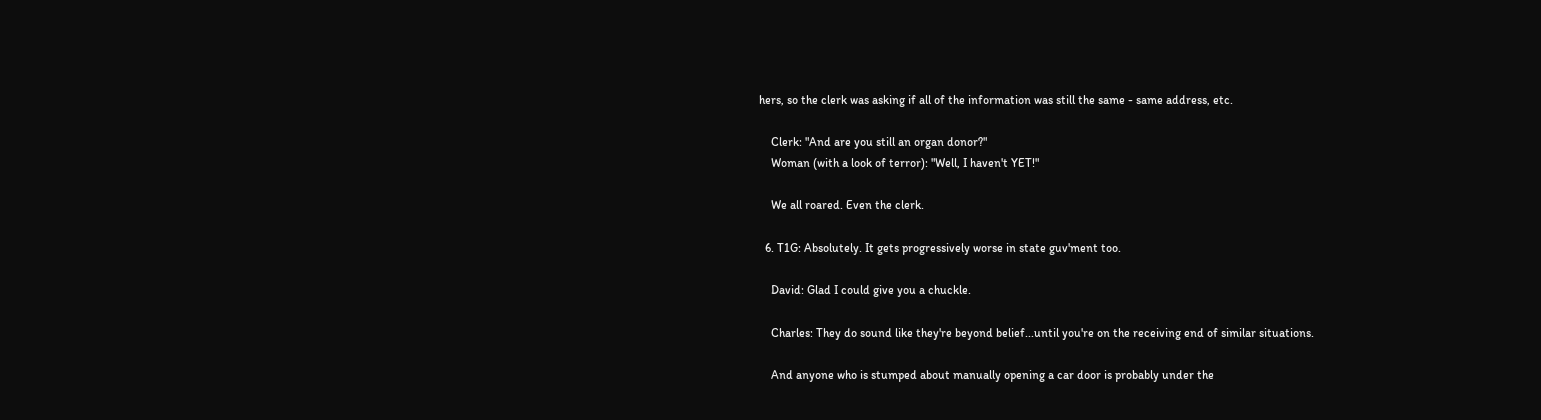hers, so the clerk was asking if all of the information was still the same - same address, etc.

    Clerk: "And are you still an organ donor?"
    Woman (with a look of terror): "Well, I haven't YET!"

    We all roared. Even the clerk.

  6. T1G: Absolutely. It gets progressively worse in state guv'ment too.

    David: Glad I could give you a chuckle.

    Charles: They do sound like they're beyond belief...until you're on the receiving end of similar situations.

    And anyone who is stumped about manually opening a car door is probably under the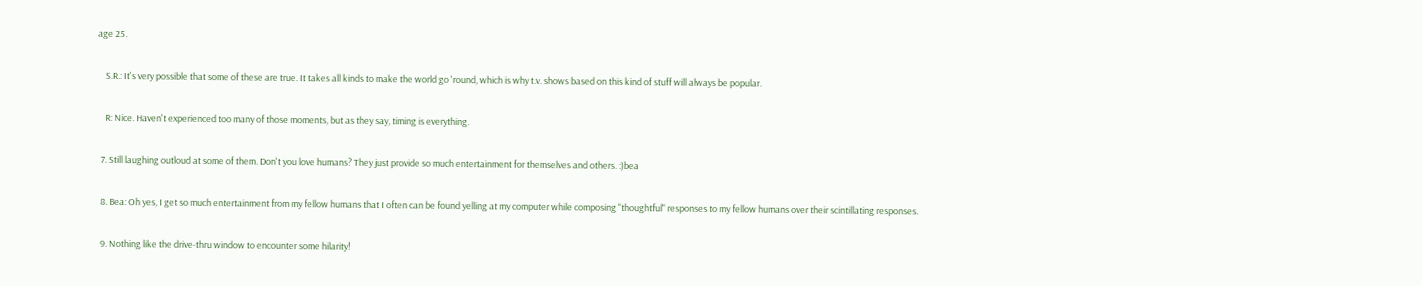age 25.

    S.R.: It's very possible that some of these are true. It takes all kinds to make the world go 'round, which is why t.v. shows based on this kind of stuff will always be popular.

    R: Nice. Haven't experienced too many of those moments, but as they say, timing is everything.

  7. Still laughing outloud at some of them. Don't you love humans? They just provide so much entertainment for themselves and others. :)bea

  8. Bea: Oh yes, I get so much entertainment from my fellow humans that I often can be found yelling at my computer while composing "thoughtful" responses to my fellow humans over their scintillating responses.

  9. Nothing like the drive-thru window to encounter some hilarity!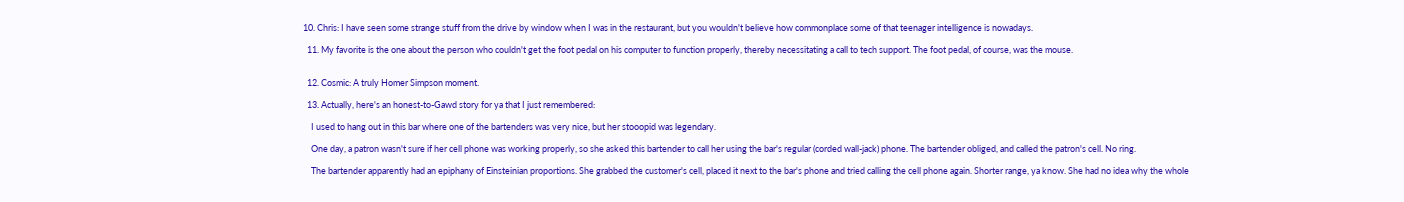10. Chris: I have seen some strange stuff from the drive by window when I was in the restaurant, but you wouldn't believe how commonplace some of that teenager intelligence is nowadays.

  11. My favorite is the one about the person who couldn't get the foot pedal on his computer to function properly, thereby necessitating a call to tech support. The foot pedal, of course, was the mouse.


  12. Cosmic: A truly Homer Simpson moment.

  13. Actually, here's an honest-to-Gawd story for ya that I just remembered:

    I used to hang out in this bar where one of the bartenders was very nice, but her stooopid was legendary.

    One day, a patron wasn't sure if her cell phone was working properly, so she asked this bartender to call her using the bar's regular (corded wall-jack) phone. The bartender obliged, and called the patron's cell. No ring.

    The bartender apparently had an epiphany of Einsteinian proportions. She grabbed the customer's cell, placed it next to the bar's phone and tried calling the cell phone again. Shorter range, ya know. She had no idea why the whole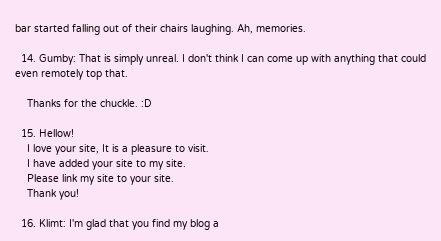bar started falling out of their chairs laughing. Ah, memories.

  14. Gumby: That is simply unreal. I don't think I can come up with anything that could even remotely top that.

    Thanks for the chuckle. :D

  15. Hellow!
    I love your site, It is a pleasure to visit.
    I have added your site to my site.
    Please link my site to your site.
    Thank you!

  16. Klimt: I'm glad that you find my blog a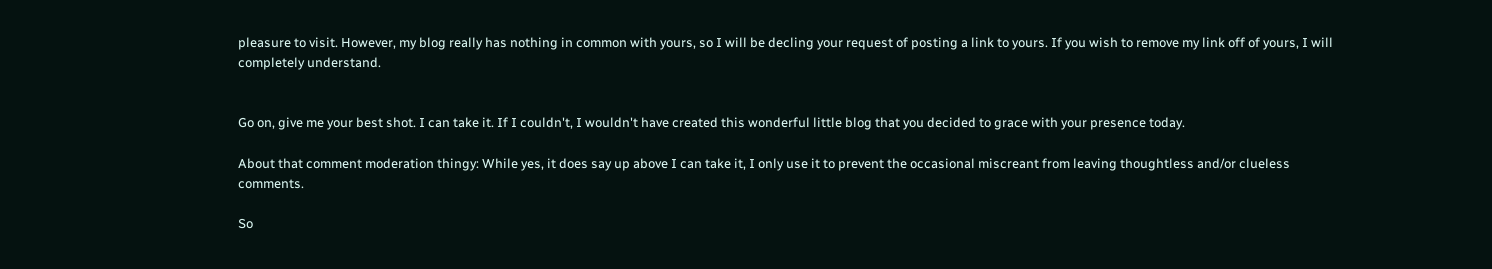pleasure to visit. However, my blog really has nothing in common with yours, so I will be decling your request of posting a link to yours. If you wish to remove my link off of yours, I will completely understand.


Go on, give me your best shot. I can take it. If I couldn't, I wouldn't have created this wonderful little blog that you decided to grace with your presence today.

About that comment moderation thingy: While yes, it does say up above I can take it, I only use it to prevent the occasional miscreant from leaving thoughtless and/or clueless comments.

So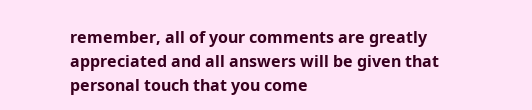remember, all of your comments are greatly appreciated and all answers will be given that personal touch that you come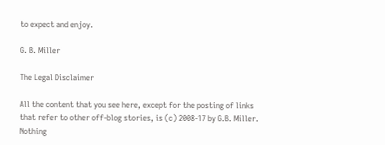to expect and enjoy.

G. B. Miller

The Legal Disclaimer

All the content that you see here, except for the posting of links that refer to other off-blog stories, is (c) 2008-17 by G.B. Miller. Nothing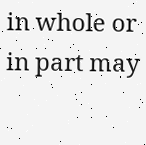in whole or in part may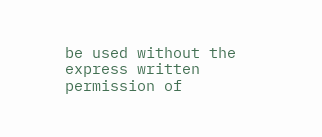be used without the express written permission of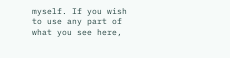myself. If you wish to use any part of what you see here,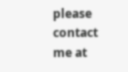please contact me at